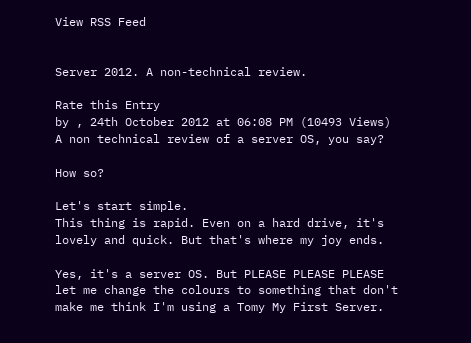View RSS Feed


Server 2012. A non-technical review.

Rate this Entry
by , 24th October 2012 at 06:08 PM (10493 Views)
A non technical review of a server OS, you say?

How so?

Let's start simple.
This thing is rapid. Even on a hard drive, it's lovely and quick. But that's where my joy ends.

Yes, it's a server OS. But PLEASE PLEASE PLEASE let me change the colours to something that don't make me think I'm using a Tomy My First Server.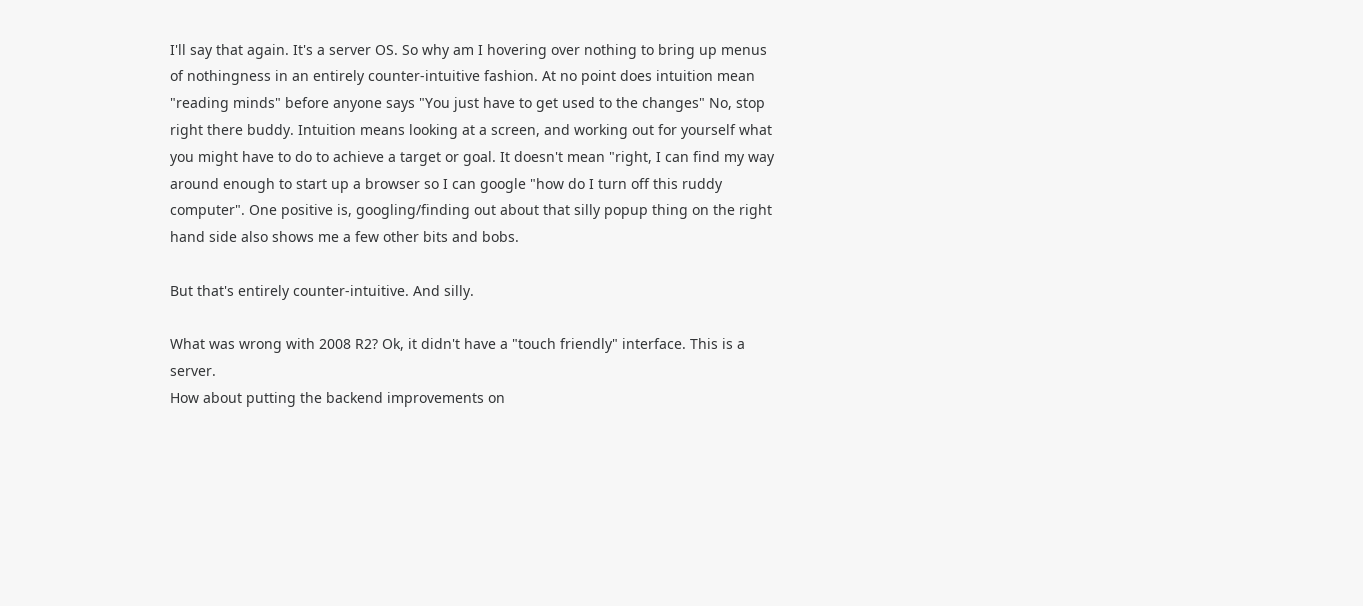I'll say that again. It's a server OS. So why am I hovering over nothing to bring up menus of nothingness in an entirely counter-intuitive fashion. At no point does intuition mean "reading minds" before anyone says "You just have to get used to the changes" No, stop right there buddy. Intuition means looking at a screen, and working out for yourself what you might have to do to achieve a target or goal. It doesn't mean "right, I can find my way around enough to start up a browser so I can google "how do I turn off this ruddy computer". One positive is, googling/finding out about that silly popup thing on the right hand side also shows me a few other bits and bobs.

But that's entirely counter-intuitive. And silly.

What was wrong with 2008 R2? Ok, it didn't have a "touch friendly" interface. This is a server.
How about putting the backend improvements on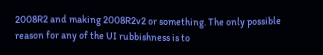2008R2 and making 2008R2v2 or something. The only possible reason for any of the UI rubbishness is to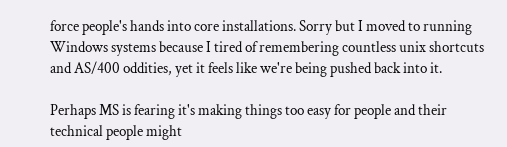force people's hands into core installations. Sorry but I moved to running Windows systems because I tired of remembering countless unix shortcuts and AS/400 oddities, yet it feels like we're being pushed back into it.

Perhaps MS is fearing it's making things too easy for people and their technical people might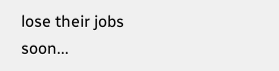lose their jobs soon...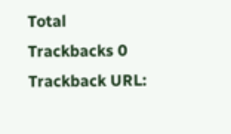Total Trackbacks 0
Trackback URL: